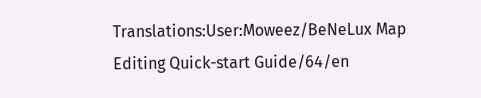Translations:User:Moweez/BeNeLux Map Editing Quick-start Guide/64/en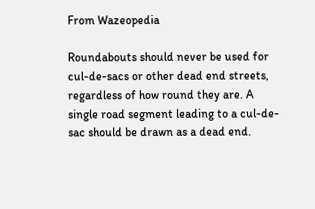From Wazeopedia

Roundabouts should never be used for cul-de-sacs or other dead end streets, regardless of how round they are. A single road segment leading to a cul-de-sac should be drawn as a dead end.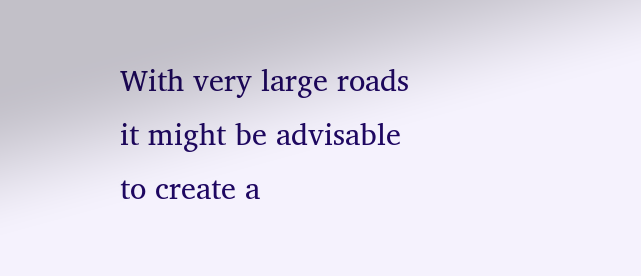With very large roads it might be advisable to create a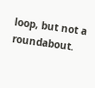loop, but not a roundabout.